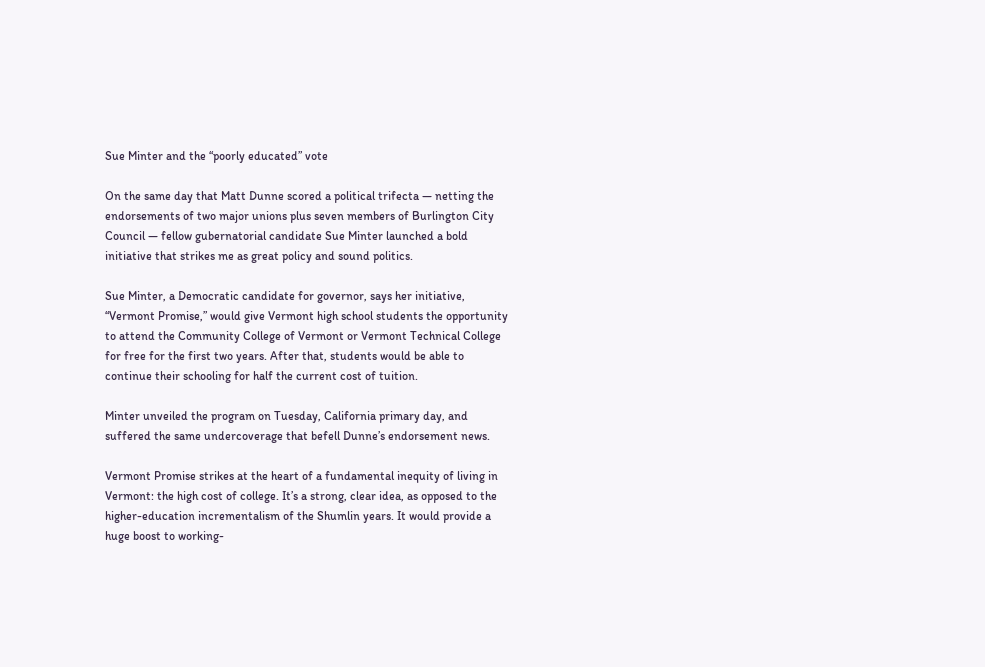Sue Minter and the “poorly educated” vote

On the same day that Matt Dunne scored a political trifecta — netting the endorsements of two major unions plus seven members of Burlington City Council — fellow gubernatorial candidate Sue Minter launched a bold initiative that strikes me as great policy and sound politics.

Sue Minter, a Democratic candidate for governor, says her initiative, “Vermont Promise,” would give Vermont high school students the opportunity to attend the Community College of Vermont or Vermont Technical College for free for the first two years. After that, students would be able to continue their schooling for half the current cost of tuition.

Minter unveiled the program on Tuesday, California primary day, and suffered the same undercoverage that befell Dunne’s endorsement news.

Vermont Promise strikes at the heart of a fundamental inequity of living in Vermont: the high cost of college. It’s a strong, clear idea, as opposed to the higher-education incrementalism of the Shumlin years. It would provide a huge boost to working-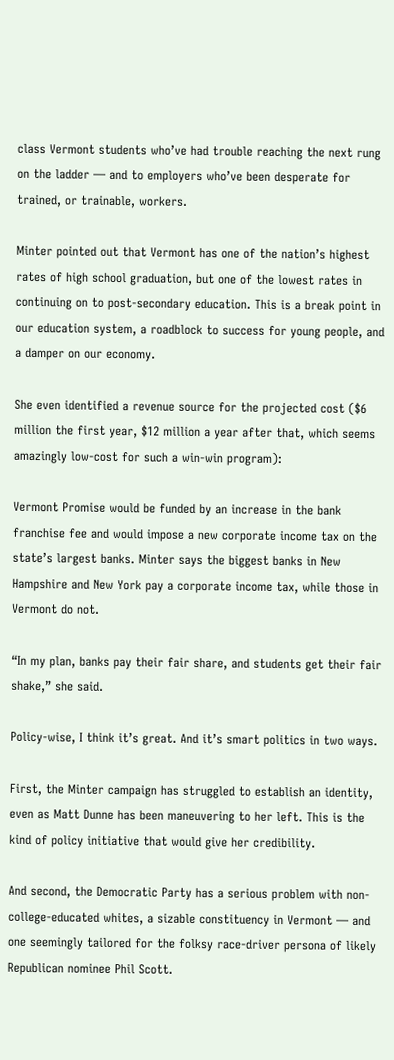class Vermont students who’ve had trouble reaching the next rung on the ladder — and to employers who’ve been desperate for trained, or trainable, workers.

Minter pointed out that Vermont has one of the nation’s highest rates of high school graduation, but one of the lowest rates in continuing on to post-secondary education. This is a break point in our education system, a roadblock to success for young people, and a damper on our economy.

She even identified a revenue source for the projected cost ($6 million the first year, $12 million a year after that, which seems amazingly low-cost for such a win-win program):

Vermont Promise would be funded by an increase in the bank franchise fee and would impose a new corporate income tax on the state’s largest banks. Minter says the biggest banks in New Hampshire and New York pay a corporate income tax, while those in Vermont do not.

“In my plan, banks pay their fair share, and students get their fair shake,” she said.

Policy-wise, I think it’s great. And it’s smart politics in two ways.

First, the Minter campaign has struggled to establish an identity, even as Matt Dunne has been maneuvering to her left. This is the kind of policy initiative that would give her credibility.

And second, the Democratic Party has a serious problem with non-college-educated whites, a sizable constituency in Vermont — and one seemingly tailored for the folksy race-driver persona of likely Republican nominee Phil Scott.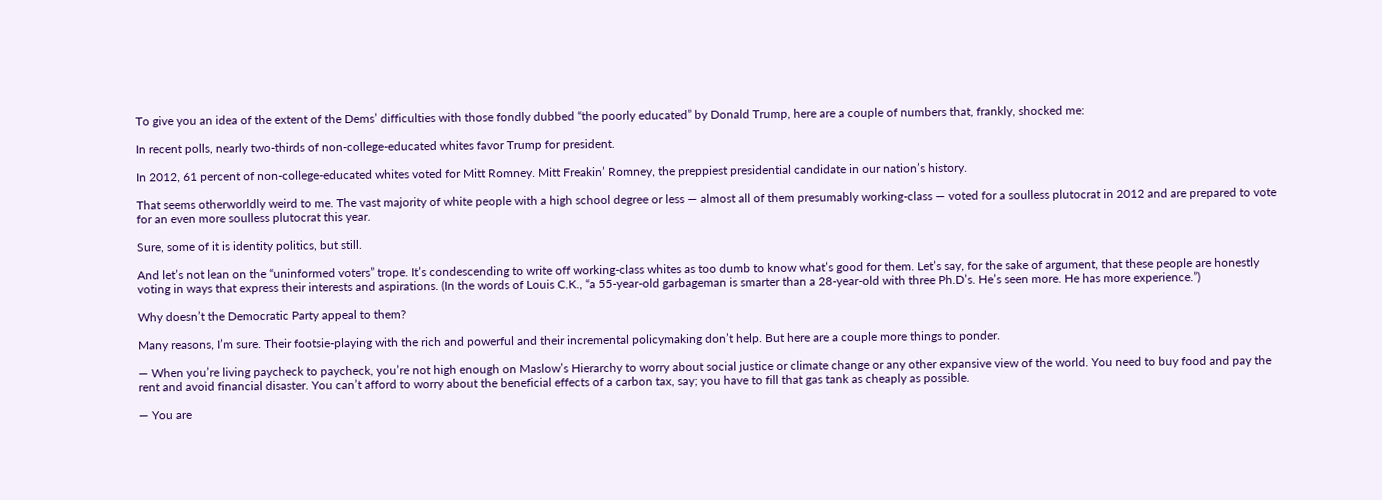To give you an idea of the extent of the Dems’ difficulties with those fondly dubbed “the poorly educated” by Donald Trump, here are a couple of numbers that, frankly, shocked me:

In recent polls, nearly two-thirds of non-college-educated whites favor Trump for president.

In 2012, 61 percent of non-college-educated whites voted for Mitt Romney. Mitt Freakin’ Romney, the preppiest presidential candidate in our nation’s history.

That seems otherworldly weird to me. The vast majority of white people with a high school degree or less — almost all of them presumably working-class — voted for a soulless plutocrat in 2012 and are prepared to vote for an even more soulless plutocrat this year.

Sure, some of it is identity politics, but still.

And let’s not lean on the “uninformed voters” trope. It’s condescending to write off working-class whites as too dumb to know what’s good for them. Let’s say, for the sake of argument, that these people are honestly voting in ways that express their interests and aspirations. (In the words of Louis C.K., “a 55-year-old garbageman is smarter than a 28-year-old with three Ph.D’s. He’s seen more. He has more experience.”)

Why doesn’t the Democratic Party appeal to them?

Many reasons, I’m sure. Their footsie-playing with the rich and powerful and their incremental policymaking don’t help. But here are a couple more things to ponder.

— When you’re living paycheck to paycheck, you’re not high enough on Maslow’s Hierarchy to worry about social justice or climate change or any other expansive view of the world. You need to buy food and pay the rent and avoid financial disaster. You can’t afford to worry about the beneficial effects of a carbon tax, say; you have to fill that gas tank as cheaply as possible.

— You are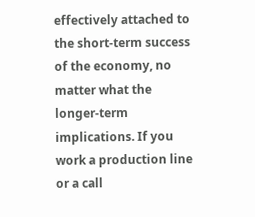effectively attached to the short-term success of the economy, no matter what the longer-term implications. If you work a production line or a call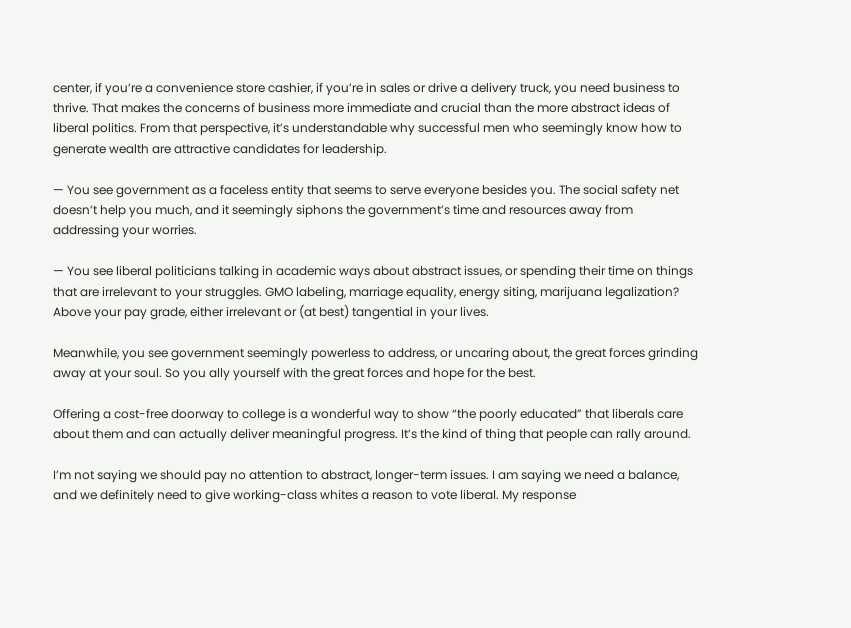center, if you’re a convenience store cashier, if you’re in sales or drive a delivery truck, you need business to thrive. That makes the concerns of business more immediate and crucial than the more abstract ideas of liberal politics. From that perspective, it’s understandable why successful men who seemingly know how to generate wealth are attractive candidates for leadership.

— You see government as a faceless entity that seems to serve everyone besides you. The social safety net doesn’t help you much, and it seemingly siphons the government’s time and resources away from addressing your worries.

— You see liberal politicians talking in academic ways about abstract issues, or spending their time on things that are irrelevant to your struggles. GMO labeling, marriage equality, energy siting, marijuana legalization? Above your pay grade, either irrelevant or (at best) tangential in your lives.

Meanwhile, you see government seemingly powerless to address, or uncaring about, the great forces grinding away at your soul. So you ally yourself with the great forces and hope for the best.

Offering a cost-free doorway to college is a wonderful way to show “the poorly educated” that liberals care about them and can actually deliver meaningful progress. It’s the kind of thing that people can rally around.

I’m not saying we should pay no attention to abstract, longer-term issues. I am saying we need a balance, and we definitely need to give working-class whites a reason to vote liberal. My response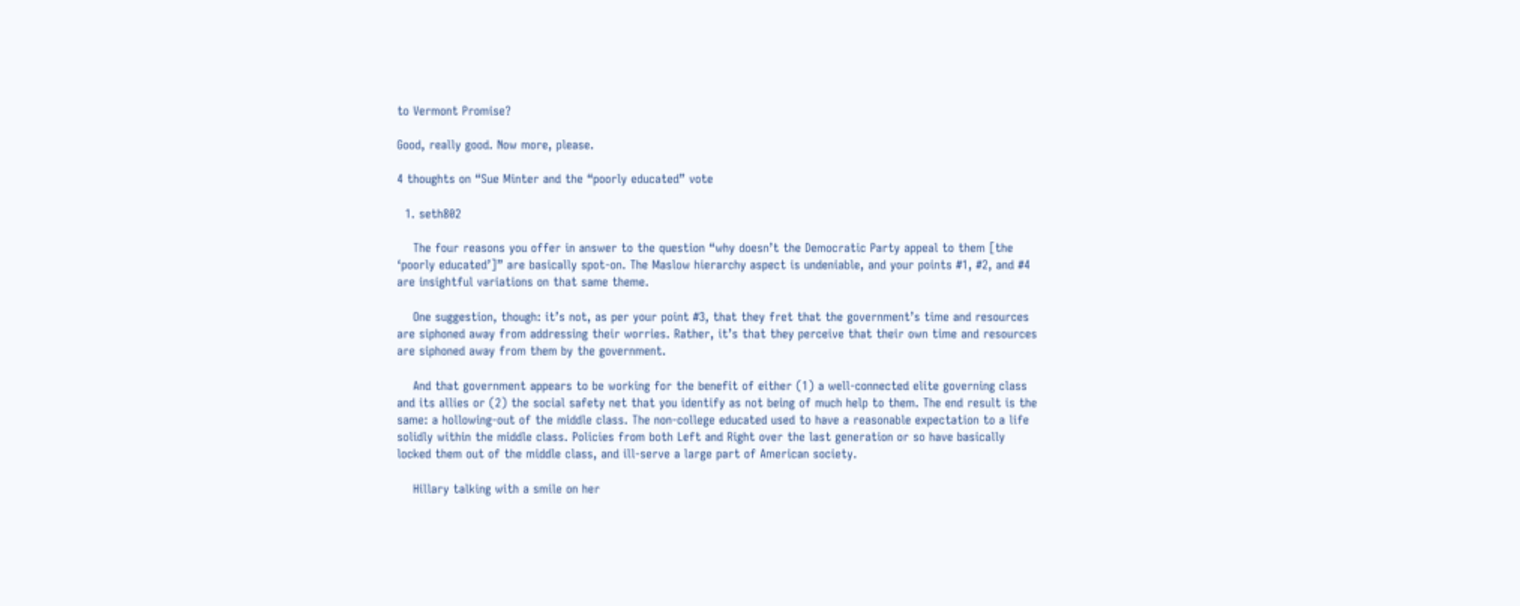to Vermont Promise?

Good, really good. Now more, please.

4 thoughts on “Sue Minter and the “poorly educated” vote

  1. seth802

    The four reasons you offer in answer to the question “why doesn’t the Democratic Party appeal to them [the ‘poorly educated’]” are basically spot-on. The Maslow hierarchy aspect is undeniable, and your points #1, #2, and #4 are insightful variations on that same theme.

    One suggestion, though: it’s not, as per your point #3, that they fret that the government’s time and resources are siphoned away from addressing their worries. Rather, it’s that they perceive that their own time and resources are siphoned away from them by the government.

    And that government appears to be working for the benefit of either (1) a well-connected elite governing class and its allies or (2) the social safety net that you identify as not being of much help to them. The end result is the same: a hollowing-out of the middle class. The non-college educated used to have a reasonable expectation to a life solidly within the middle class. Policies from both Left and Right over the last generation or so have basically locked them out of the middle class, and ill-serve a large part of American society.

    Hillary talking with a smile on her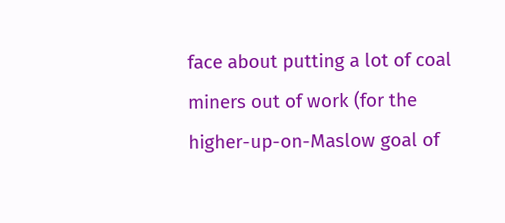face about putting a lot of coal miners out of work (for the higher-up-on-Maslow goal of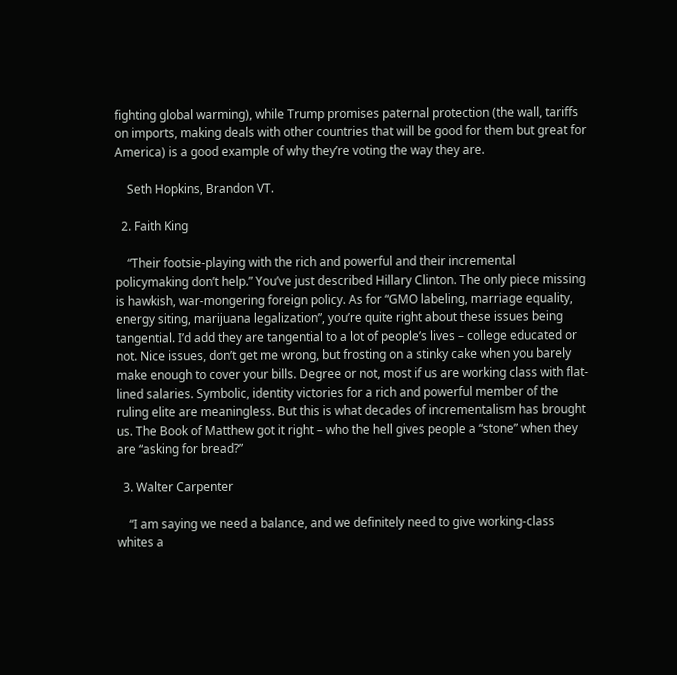fighting global warming), while Trump promises paternal protection (the wall, tariffs on imports, making deals with other countries that will be good for them but great for America) is a good example of why they’re voting the way they are.

    Seth Hopkins, Brandon VT.

  2. Faith King

    “Their footsie-playing with the rich and powerful and their incremental policymaking don’t help.” You’ve just described Hillary Clinton. The only piece missing is hawkish, war-mongering foreign policy. As for “GMO labeling, marriage equality, energy siting, marijuana legalization”, you’re quite right about these issues being tangential. I’d add they are tangential to a lot of people’s lives – college educated or not. Nice issues, don’t get me wrong, but frosting on a stinky cake when you barely make enough to cover your bills. Degree or not, most if us are working class with flat-lined salaries. Symbolic, identity victories for a rich and powerful member of the ruling elite are meaningless. But this is what decades of incrementalism has brought us. The Book of Matthew got it right – who the hell gives people a “stone” when they are “asking for bread?”

  3. Walter Carpenter

    “I am saying we need a balance, and we definitely need to give working-class whites a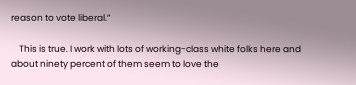reason to vote liberal.”

    This is true. I work with lots of working-class white folks here and about ninety percent of them seem to love the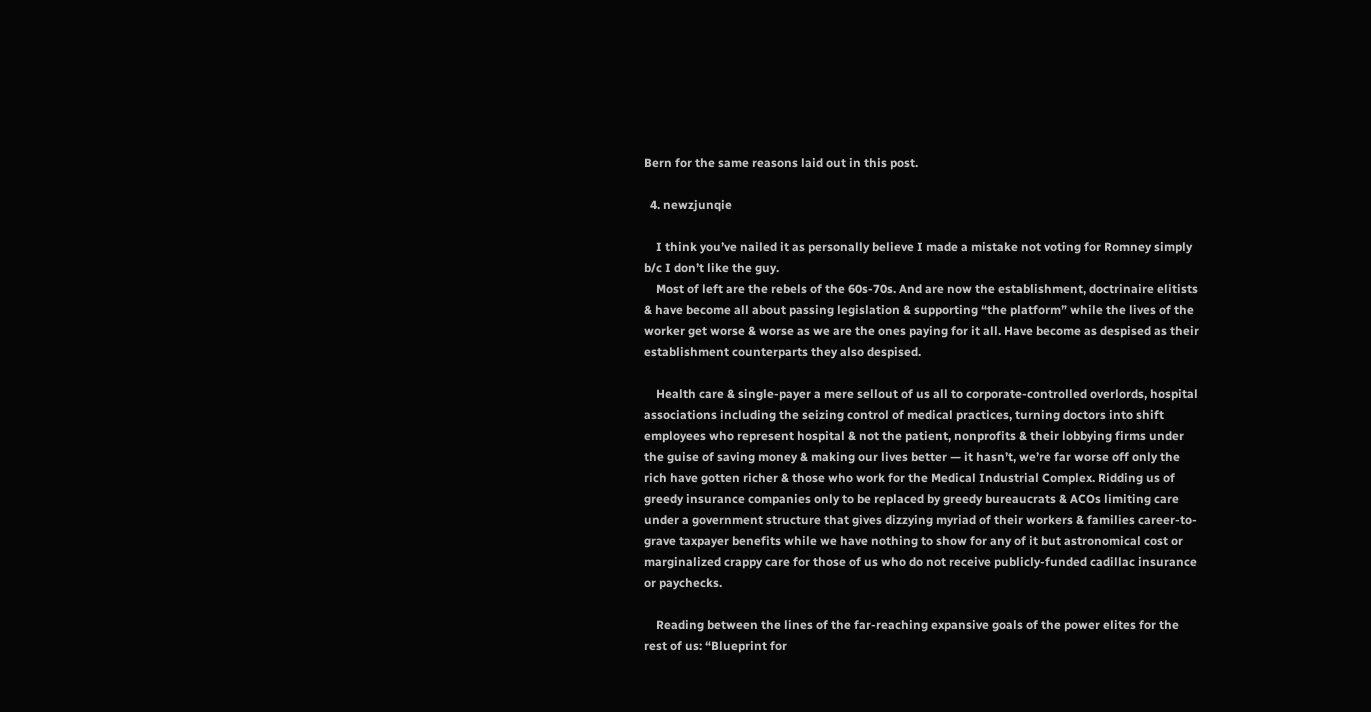Bern for the same reasons laid out in this post.

  4. newzjunqie

    I think you’ve nailed it as personally believe I made a mistake not voting for Romney simply b/c I don’t like the guy.
    Most of left are the rebels of the 60s-70s. And are now the establishment, doctrinaire elitists & have become all about passing legislation & supporting “the platform” while the lives of the worker get worse & worse as we are the ones paying for it all. Have become as despised as their establishment counterparts they also despised.

    Health care & single-payer a mere sellout of us all to corporate-controlled overlords, hospital associations including the seizing control of medical practices, turning doctors into shift employees who represent hospital & not the patient, nonprofits & their lobbying firms under the guise of saving money & making our lives better — it hasn’t, we’re far worse off only the rich have gotten richer & those who work for the Medical Industrial Complex. Ridding us of greedy insurance companies only to be replaced by greedy bureaucrats & ACOs limiting care under a government structure that gives dizzying myriad of their workers & families career-to-grave taxpayer benefits while we have nothing to show for any of it but astronomical cost or marginalized crappy care for those of us who do not receive publicly-funded cadillac insurance or paychecks.

    Reading between the lines of the far-reaching expansive goals of the power elites for the rest of us: “Blueprint for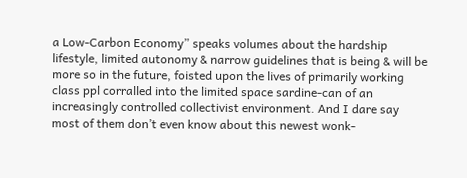a Low-Carbon Economy” speaks volumes about the hardship lifestyle, limited autonomy & narrow guidelines that is being & will be more so in the future, foisted upon the lives of primarily working class ppl corralled into the limited space sardine-can of an increasingly controlled collectivist environment. And I dare say most of them don’t even know about this newest wonk-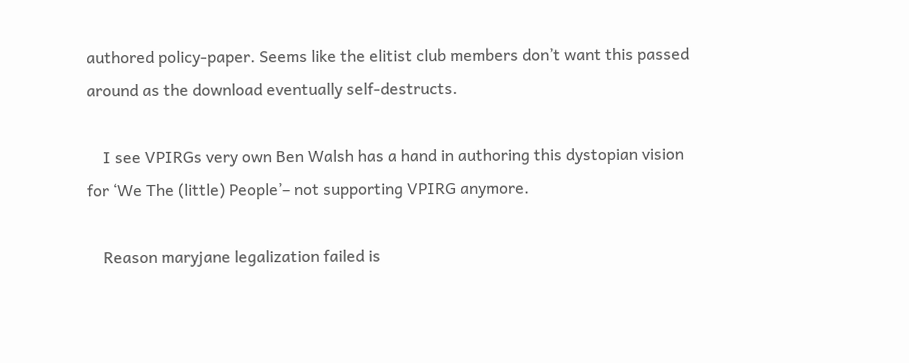authored policy-paper. Seems like the elitist club members don’t want this passed around as the download eventually self-destructs.

    I see VPIRGs very own Ben Walsh has a hand in authoring this dystopian vision for ‘We The (little) People’– not supporting VPIRG anymore.

    Reason maryjane legalization failed is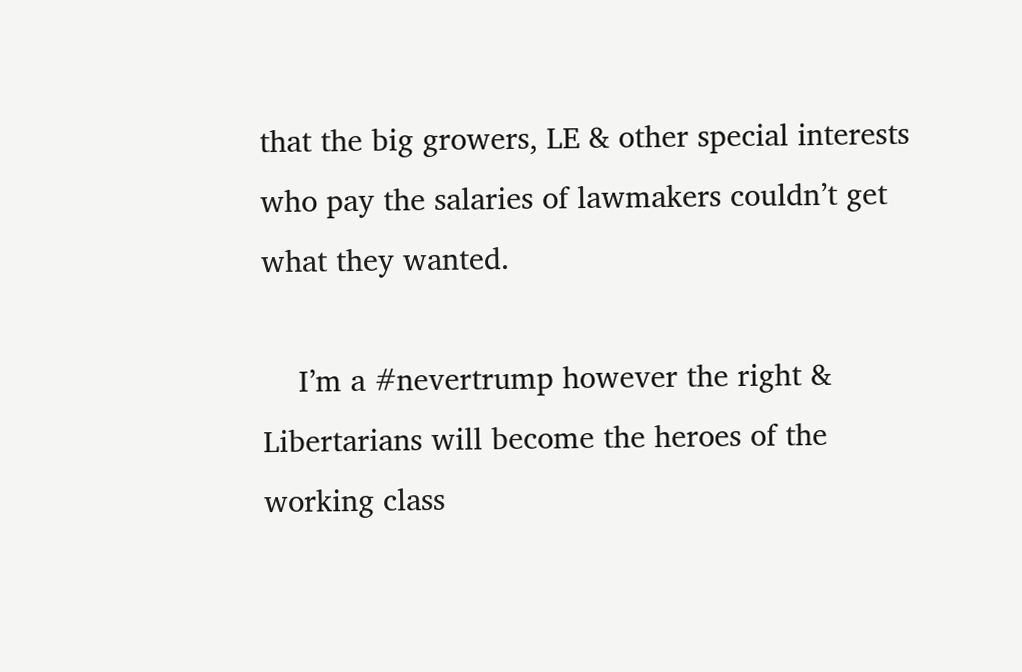that the big growers, LE & other special interests who pay the salaries of lawmakers couldn’t get what they wanted.

    I’m a #nevertrump however the right & Libertarians will become the heroes of the working class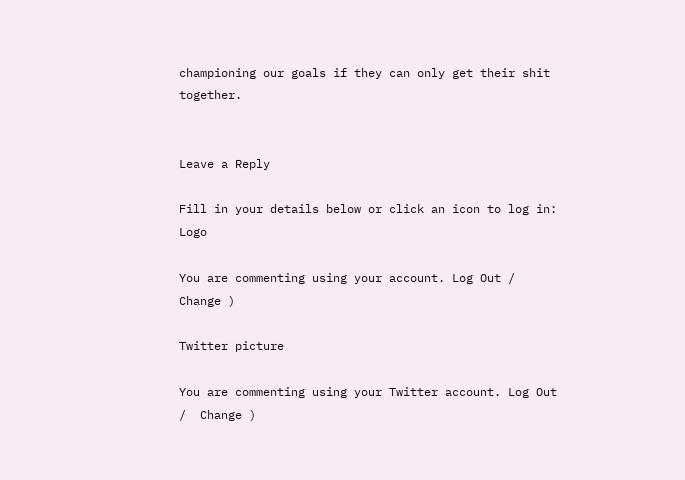championing our goals if they can only get their shit together.


Leave a Reply

Fill in your details below or click an icon to log in: Logo

You are commenting using your account. Log Out /  Change )

Twitter picture

You are commenting using your Twitter account. Log Out /  Change )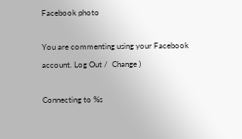Facebook photo

You are commenting using your Facebook account. Log Out /  Change )

Connecting to %s